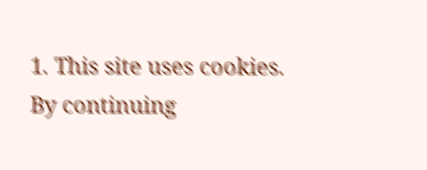1. This site uses cookies. By continuing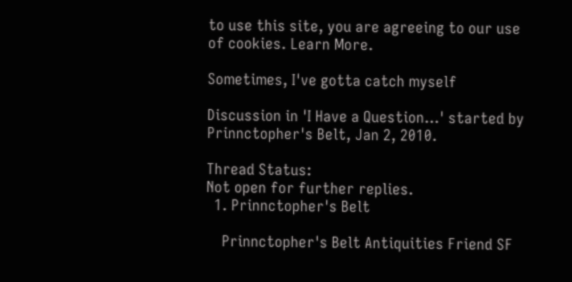to use this site, you are agreeing to our use of cookies. Learn More.

Sometimes, I've gotta catch myself

Discussion in 'I Have a Question...' started by Prinnctopher's Belt, Jan 2, 2010.

Thread Status:
Not open for further replies.
  1. Prinnctopher's Belt

    Prinnctopher's Belt Antiquities Friend SF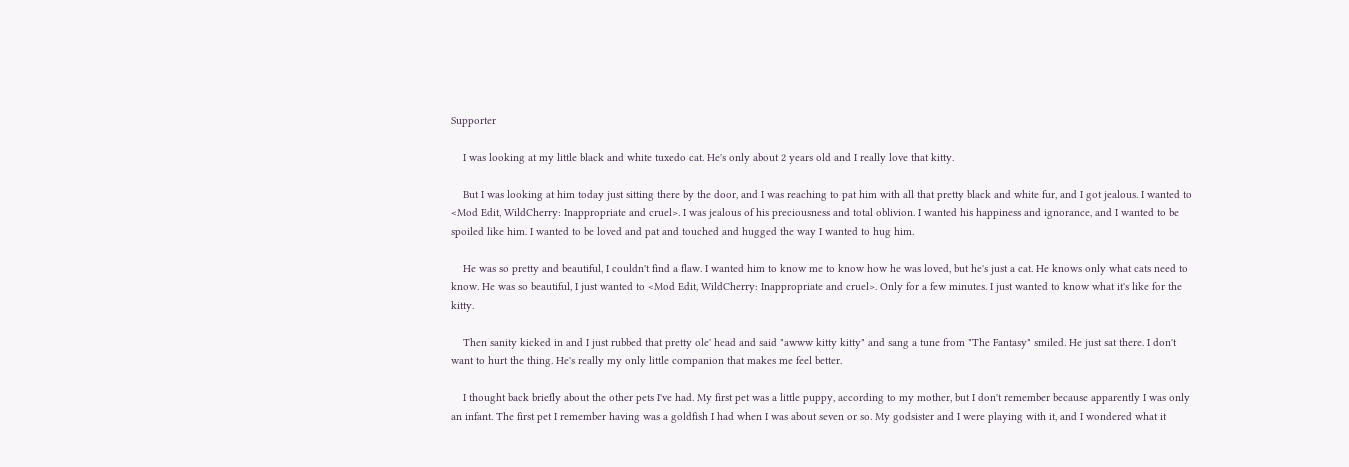Supporter

    I was looking at my little black and white tuxedo cat. He's only about 2 years old and I really love that kitty.

    But I was looking at him today just sitting there by the door, and I was reaching to pat him with all that pretty black and white fur, and I got jealous. I wanted to <Mod Edit, WildCherry: Inappropriate and cruel>. I was jealous of his preciousness and total oblivion. I wanted his happiness and ignorance, and I wanted to be spoiled like him. I wanted to be loved and pat and touched and hugged the way I wanted to hug him.

    He was so pretty and beautiful, I couldn't find a flaw. I wanted him to know me to know how he was loved, but he's just a cat. He knows only what cats need to know. He was so beautiful, I just wanted to <Mod Edit, WildCherry: Inappropriate and cruel>. Only for a few minutes. I just wanted to know what it's like for the kitty.

    Then sanity kicked in and I just rubbed that pretty ole' head and said "awww kitty kitty" and sang a tune from "The Fantasy" smiled. He just sat there. I don't want to hurt the thing. He's really my only little companion that makes me feel better.

    I thought back briefly about the other pets I've had. My first pet was a little puppy, according to my mother, but I don't remember because apparently I was only an infant. The first pet I remember having was a goldfish I had when I was about seven or so. My godsister and I were playing with it, and I wondered what it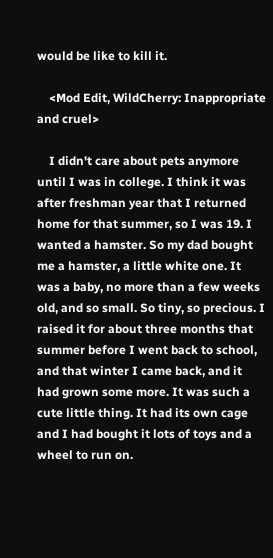would be like to kill it.

    <Mod Edit, WildCherry: Inappropriate and cruel>

    I didn't care about pets anymore until I was in college. I think it was after freshman year that I returned home for that summer, so I was 19. I wanted a hamster. So my dad bought me a hamster, a little white one. It was a baby, no more than a few weeks old, and so small. So tiny, so precious. I raised it for about three months that summer before I went back to school, and that winter I came back, and it had grown some more. It was such a cute little thing. It had its own cage and I had bought it lots of toys and a wheel to run on.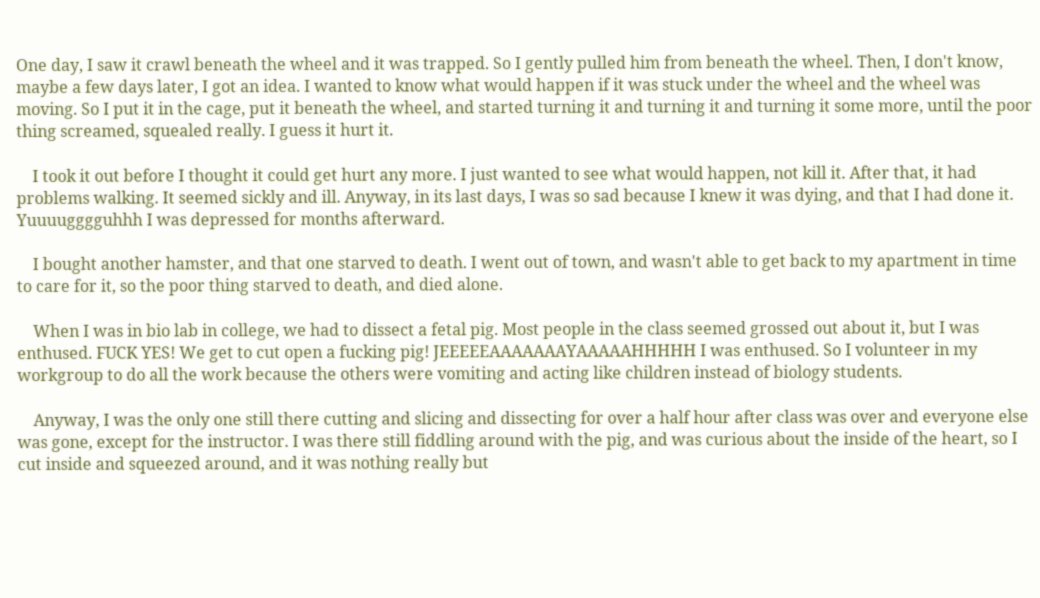One day, I saw it crawl beneath the wheel and it was trapped. So I gently pulled him from beneath the wheel. Then, I don't know, maybe a few days later, I got an idea. I wanted to know what would happen if it was stuck under the wheel and the wheel was moving. So I put it in the cage, put it beneath the wheel, and started turning it and turning it and turning it some more, until the poor thing screamed, squealed really. I guess it hurt it.

    I took it out before I thought it could get hurt any more. I just wanted to see what would happen, not kill it. After that, it had problems walking. It seemed sickly and ill. Anyway, in its last days, I was so sad because I knew it was dying, and that I had done it. Yuuuugggguhhh I was depressed for months afterward.

    I bought another hamster, and that one starved to death. I went out of town, and wasn't able to get back to my apartment in time to care for it, so the poor thing starved to death, and died alone.

    When I was in bio lab in college, we had to dissect a fetal pig. Most people in the class seemed grossed out about it, but I was enthused. FUCK YES! We get to cut open a fucking pig! JEEEEEAAAAAAAYAAAAAHHHHH I was enthused. So I volunteer in my workgroup to do all the work because the others were vomiting and acting like children instead of biology students.

    Anyway, I was the only one still there cutting and slicing and dissecting for over a half hour after class was over and everyone else was gone, except for the instructor. I was there still fiddling around with the pig, and was curious about the inside of the heart, so I cut inside and squeezed around, and it was nothing really but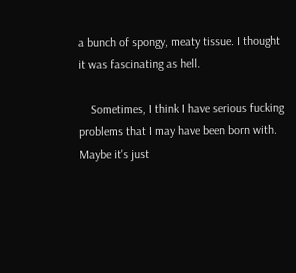a bunch of spongy, meaty tissue. I thought it was fascinating as hell.

    Sometimes, I think I have serious fucking problems that I may have been born with. Maybe it's just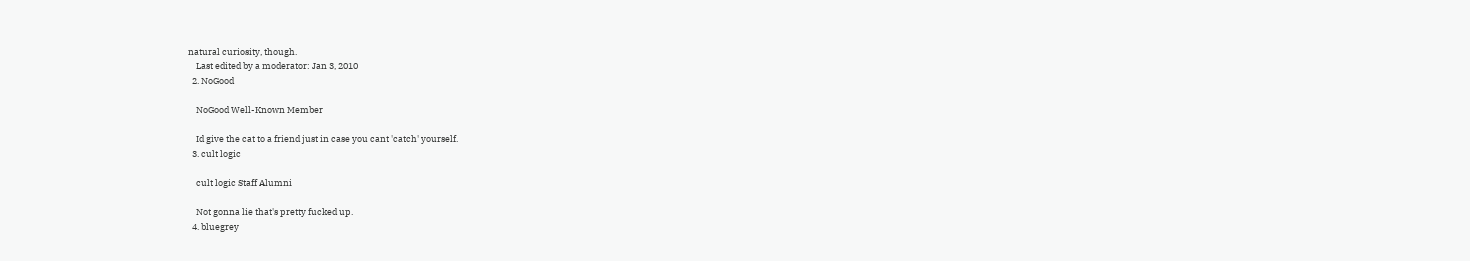natural curiosity, though.
    Last edited by a moderator: Jan 3, 2010
  2. NoGood

    NoGood Well-Known Member

    Id give the cat to a friend just in case you cant 'catch' yourself.
  3. cult logic

    cult logic Staff Alumni

    Not gonna lie that's pretty fucked up.
  4. bluegrey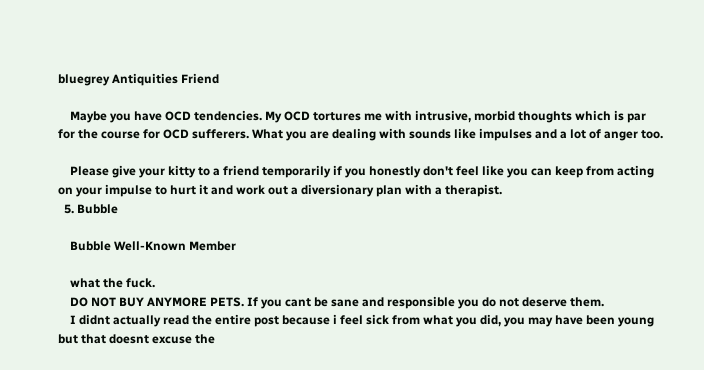bluegrey Antiquities Friend

    Maybe you have OCD tendencies. My OCD tortures me with intrusive, morbid thoughts which is par for the course for OCD sufferers. What you are dealing with sounds like impulses and a lot of anger too.

    Please give your kitty to a friend temporarily if you honestly don't feel like you can keep from acting on your impulse to hurt it and work out a diversionary plan with a therapist.
  5. Bubble

    Bubble Well-Known Member

    what the fuck.
    DO NOT BUY ANYMORE PETS. If you cant be sane and responsible you do not deserve them.
    I didnt actually read the entire post because i feel sick from what you did, you may have been young but that doesnt excuse the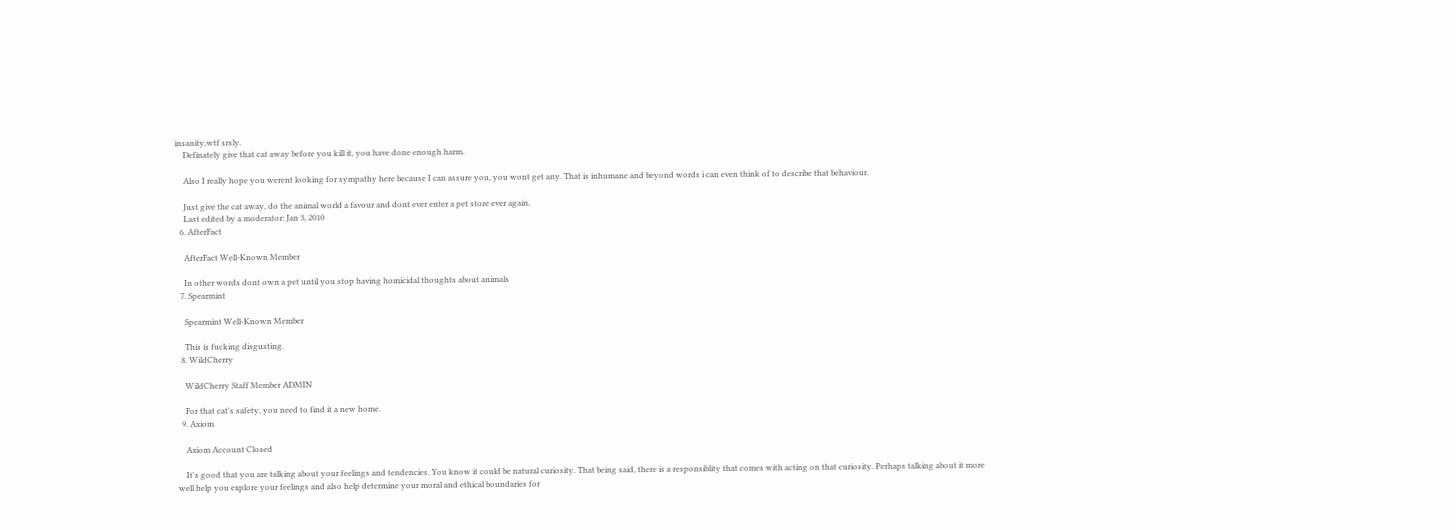insanity,wtf srsly.
    Definately give that cat away before you kill it, you have done enough harm.

    Also I really hope you werent looking for sympathy here because I can assure you, you wont get any. That is inhumane and beyond words i can even think of to describe that behaviour.

    Just give the cat away, do the animal world a favour and dont ever enter a pet store ever again.
    Last edited by a moderator: Jan 3, 2010
  6. AfterFact

    AfterFact Well-Known Member

    In other words dont own a pet until you stop having homicidal thoughts about animals
  7. Spearmint

    Spearmint Well-Known Member

    This is fucking disgusting.
  8. WildCherry

    WildCherry Staff Member ADMIN

    For that cat's safety, you need to find it a new home.
  9. Axiom

    Axiom Account Closed

    It's good that you are talking about your feelings and tendencies. You know it could be natural curiosity. That being said, there is a responsiblity that comes with acting on that curiosity. Perhaps talking about it more well help you explore your feelings and also help determine your moral and ethical boundaries for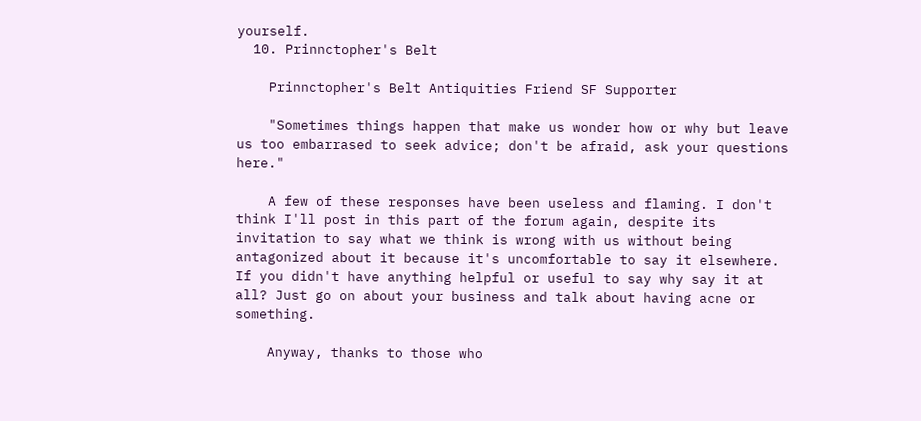yourself.
  10. Prinnctopher's Belt

    Prinnctopher's Belt Antiquities Friend SF Supporter

    "Sometimes things happen that make us wonder how or why but leave us too embarrased to seek advice; don't be afraid, ask your questions here."

    A few of these responses have been useless and flaming. I don't think I'll post in this part of the forum again, despite its invitation to say what we think is wrong with us without being antagonized about it because it's uncomfortable to say it elsewhere. If you didn't have anything helpful or useful to say why say it at all? Just go on about your business and talk about having acne or something.

    Anyway, thanks to those who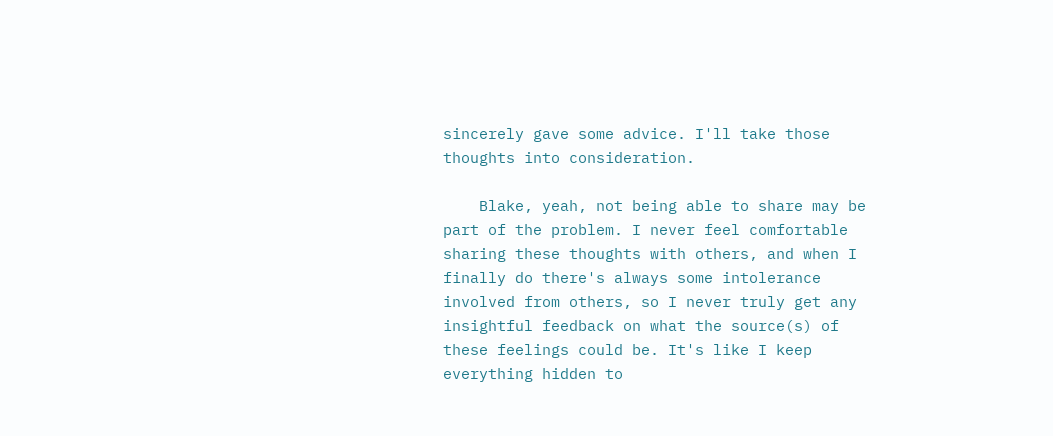sincerely gave some advice. I'll take those thoughts into consideration.

    Blake, yeah, not being able to share may be part of the problem. I never feel comfortable sharing these thoughts with others, and when I finally do there's always some intolerance involved from others, so I never truly get any insightful feedback on what the source(s) of these feelings could be. It's like I keep everything hidden to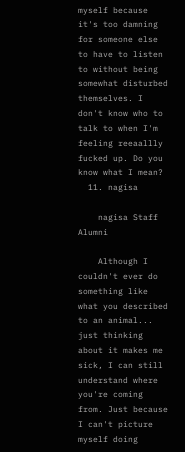myself because it's too damning for someone else to have to listen to without being somewhat disturbed themselves. I don't know who to talk to when I'm feeling reeaallly fucked up. Do you know what I mean?
  11. nagisa

    nagisa Staff Alumni

    Although I couldn't ever do something like what you described to an animal... just thinking about it makes me sick, I can still understand where you're coming from. Just because I can't picture myself doing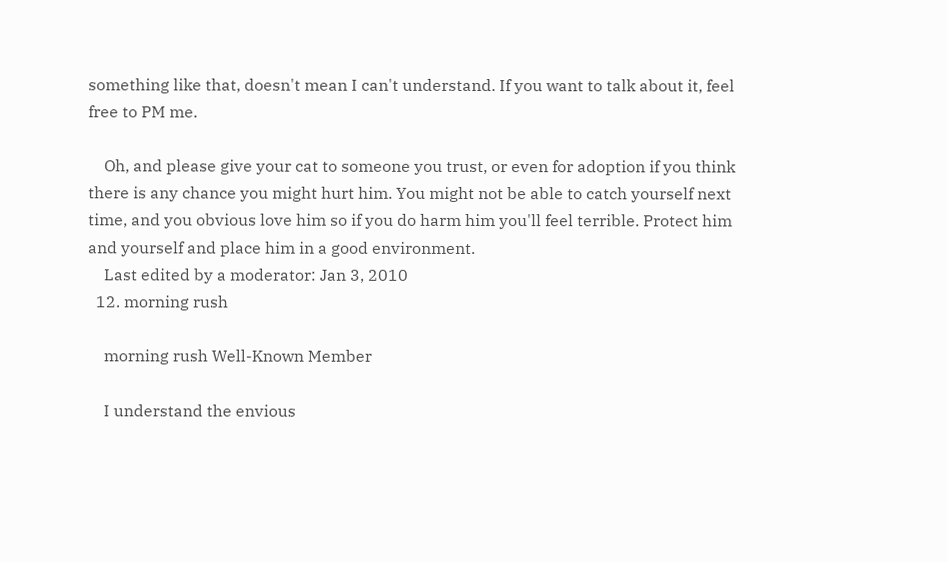something like that, doesn't mean I can't understand. If you want to talk about it, feel free to PM me.

    Oh, and please give your cat to someone you trust, or even for adoption if you think there is any chance you might hurt him. You might not be able to catch yourself next time, and you obvious love him so if you do harm him you'll feel terrible. Protect him and yourself and place him in a good environment.
    Last edited by a moderator: Jan 3, 2010
  12. morning rush

    morning rush Well-Known Member

    I understand the envious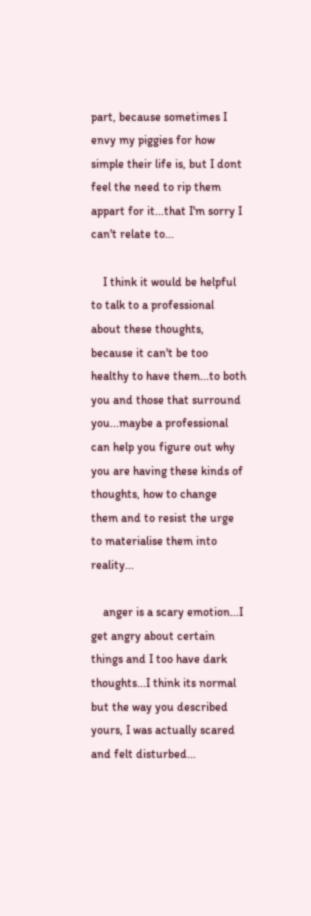part, because sometimes I envy my piggies for how simple their life is, but I dont feel the need to rip them appart for it...that I'm sorry I can't relate to...

    I think it would be helpful to talk to a professional about these thoughts, because it can't be too healthy to have them...to both you and those that surround you...maybe a professional can help you figure out why you are having these kinds of thoughts, how to change them and to resist the urge to materialise them into reality...

    anger is a scary emotion...I get angry about certain things and I too have dark thoughts...I think its normal but the way you described yours, I was actually scared and felt disturbed...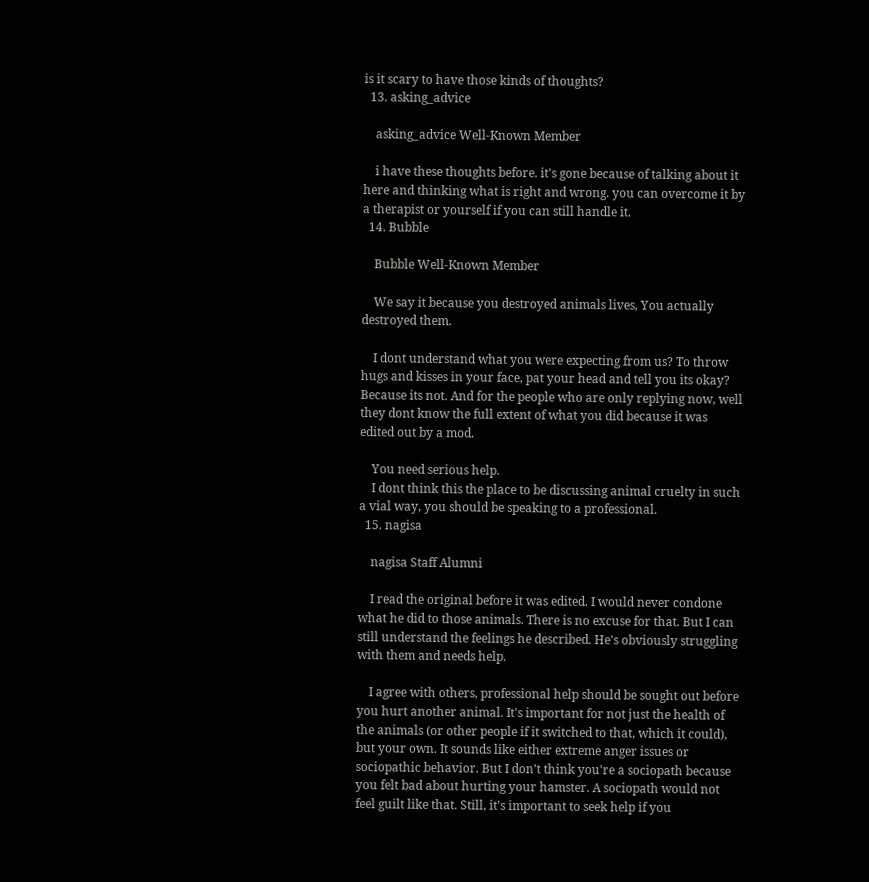is it scary to have those kinds of thoughts?
  13. asking_advice

    asking_advice Well-Known Member

    i have these thoughts before. it's gone because of talking about it here and thinking what is right and wrong. you can overcome it by a therapist or yourself if you can still handle it.
  14. Bubble

    Bubble Well-Known Member

    We say it because you destroyed animals lives, You actually destroyed them.

    I dont understand what you were expecting from us? To throw hugs and kisses in your face, pat your head and tell you its okay? Because its not. And for the people who are only replying now, well they dont know the full extent of what you did because it was edited out by a mod.

    You need serious help.
    I dont think this the place to be discussing animal cruelty in such a vial way, you should be speaking to a professional.
  15. nagisa

    nagisa Staff Alumni

    I read the original before it was edited. I would never condone what he did to those animals. There is no excuse for that. But I can still understand the feelings he described. He's obviously struggling with them and needs help.

    I agree with others, professional help should be sought out before you hurt another animal. It's important for not just the health of the animals (or other people if it switched to that, which it could), but your own. It sounds like either extreme anger issues or sociopathic behavior. But I don't think you're a sociopath because you felt bad about hurting your hamster. A sociopath would not feel guilt like that. Still, it's important to seek help if you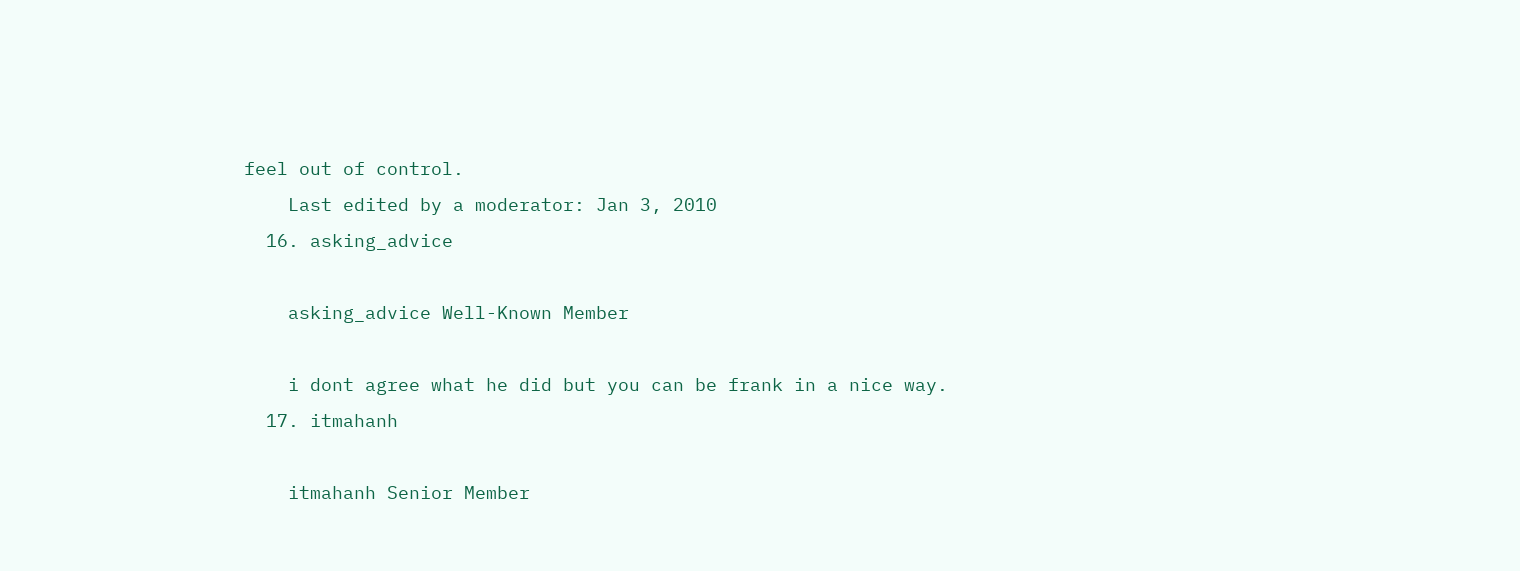feel out of control.
    Last edited by a moderator: Jan 3, 2010
  16. asking_advice

    asking_advice Well-Known Member

    i dont agree what he did but you can be frank in a nice way.
  17. itmahanh

    itmahanh Senior Member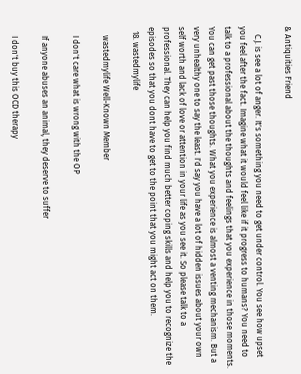& Antiquities Friend

    C.J. is see a lot of anger. It's something you need to get under control. You see how upset you feel after the fact. Imagine what it would feel like if it progress to humans? You need to talk to a professional about the thoughts and feelings that you experience in those moments. You can get past those thoughts. What you experience is almost a venting mechanism. But a very unhealthy one to say the least. I'd say you have a lot of hidden issues about your own self worth and lack of love or attention in your life as you see it. So please talk to a professional. They can help you find much better coping skills and help you to recognize the episodes so that you dont have to get to the point that you might act on them.
  18. wastedmylife

    wastedmylife Well-Known Member

    I don't care what is wrong with the OP

    If anyone abuses an animal, they deserve to suffer

    I don't buy this OCD therapy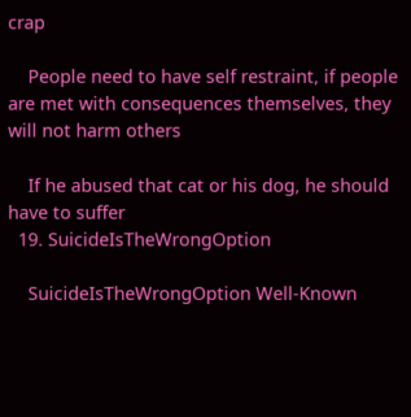crap

    People need to have self restraint, if people are met with consequences themselves, they will not harm others

    If he abused that cat or his dog, he should have to suffer
  19. SuicideIsTheWrongOption

    SuicideIsTheWrongOption Well-Known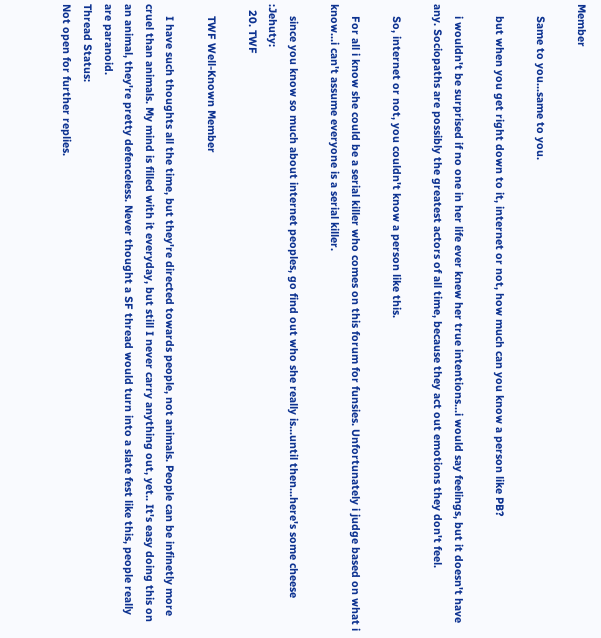Member

    Same to you...same to you.

    but when you get right down to it, internet or not, how much can you know a person like PB?

    i wouldn't be surprised if no one in her life ever knew her true intentions...i would say feelings, but it doesn't have any. Sociopaths are possibly the greatest actors of all time, because they act out emotions they don't feel.

    So, internet or not, you couldn't know a person like this.

    For all i know she could be a serial killer who comes on this forum for funsies. Unfortunately i judge based on what i know...i can't assume everyone is a serial killer.

    since you know so much about internet peoples, go find out who she really is...until then...here's some cheese :Jehuty:
  20. TWF

    TWF Well-Known Member

    I have such thoughts all the time, but they're directed towards people, not animals. People can be infinetly more cruel than animals. My mind is filled with it everyday, but still I never carry anything out, yet.. It's easy doing this on an animal, they're pretty defenceless. Never thought a SF thread would turn into a slate fest like this, people really are paranoid.
Thread Status:
Not open for further replies.